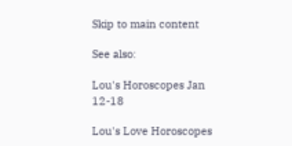Skip to main content

See also:

Lou's Horoscopes Jan 12-18

Lou's Love Horoscopes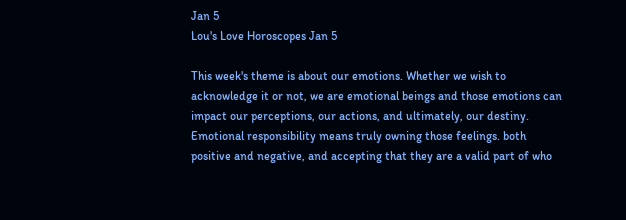Jan 5
Lou's Love Horoscopes Jan 5

This week's theme is about our emotions. Whether we wish to acknowledge it or not, we are emotional beings and those emotions can impact our perceptions, our actions, and ultimately, our destiny. Emotional responsibility means truly owning those feelings. both positive and negative, and accepting that they are a valid part of who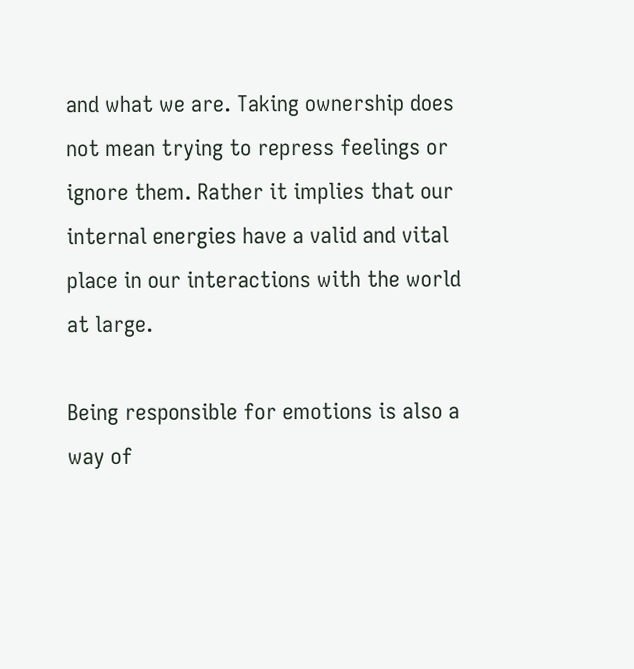and what we are. Taking ownership does not mean trying to repress feelings or ignore them. Rather it implies that our internal energies have a valid and vital place in our interactions with the world at large.

Being responsible for emotions is also a way of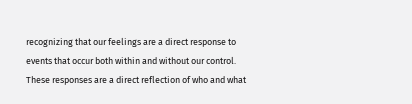recognizing that our feelings are a direct response to events that occur both within and without our control. These responses are a direct reflection of who and what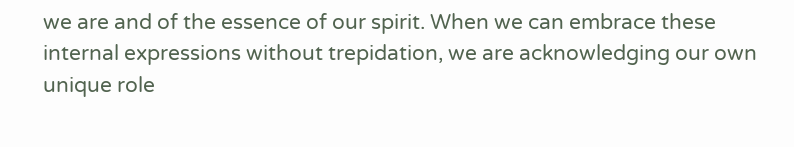we are and of the essence of our spirit. When we can embrace these internal expressions without trepidation, we are acknowledging our own unique role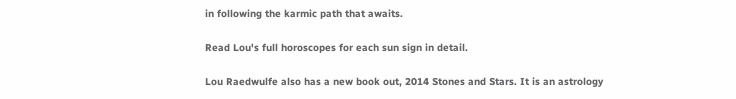in following the karmic path that awaits.

Read Lou's full horoscopes for each sun sign in detail.

Lou Raedwulfe also has a new book out, 2014 Stones and Stars. It is an astrology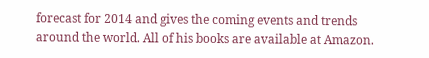forecast for 2014 and gives the coming events and trends around the world. All of his books are available at Amazon.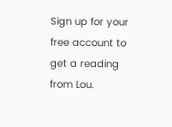Sign up for your free account to get a reading from Lou.